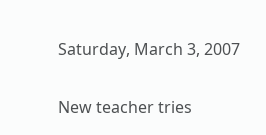Saturday, March 3, 2007

New teacher tries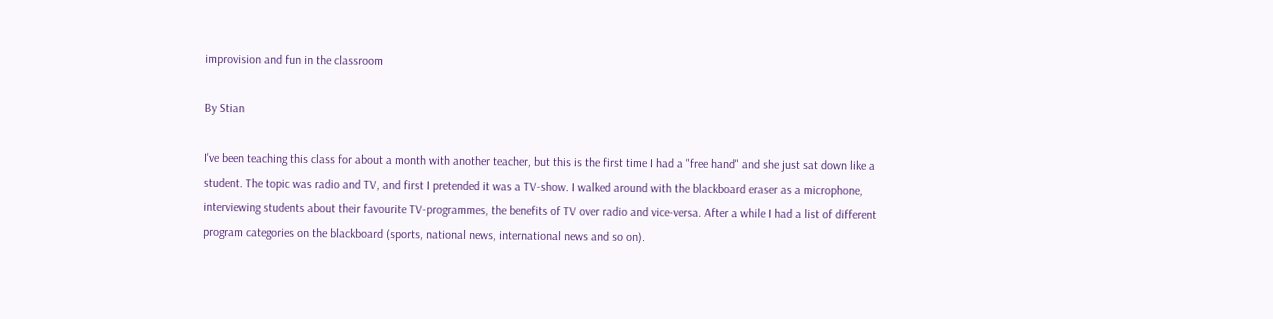improvision and fun in the classroom

By Stian

I've been teaching this class for about a month with another teacher, but this is the first time I had a "free hand" and she just sat down like a student. The topic was radio and TV, and first I pretended it was a TV-show. I walked around with the blackboard eraser as a microphone, interviewing students about their favourite TV-programmes, the benefits of TV over radio and vice-versa. After a while I had a list of different program categories on the blackboard (sports, national news, international news and so on).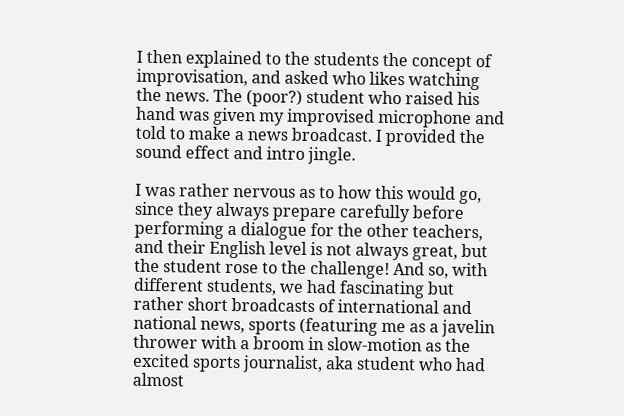I then explained to the students the concept of improvisation, and asked who likes watching the news. The (poor?) student who raised his hand was given my improvised microphone and told to make a news broadcast. I provided the sound effect and intro jingle.

I was rather nervous as to how this would go, since they always prepare carefully before performing a dialogue for the other teachers, and their English level is not always great, but the student rose to the challenge! And so, with different students, we had fascinating but rather short broadcasts of international and national news, sports (featuring me as a javelin thrower with a broom in slow-motion as the excited sports journalist, aka student who had almost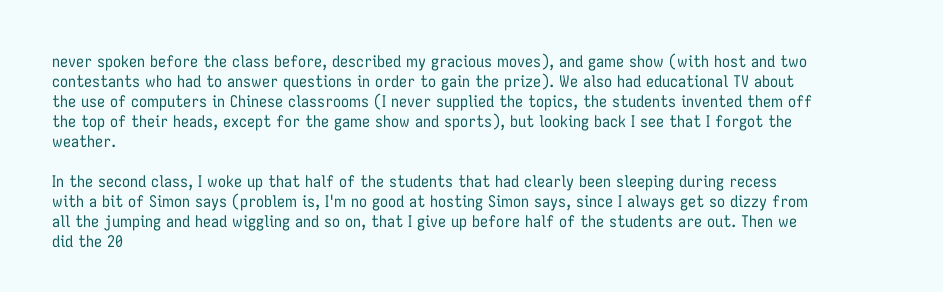never spoken before the class before, described my gracious moves), and game show (with host and two contestants who had to answer questions in order to gain the prize). We also had educational TV about the use of computers in Chinese classrooms (I never supplied the topics, the students invented them off the top of their heads, except for the game show and sports), but looking back I see that I forgot the weather.

In the second class, I woke up that half of the students that had clearly been sleeping during recess with a bit of Simon says (problem is, I'm no good at hosting Simon says, since I always get so dizzy from all the jumping and head wiggling and so on, that I give up before half of the students are out. Then we did the 20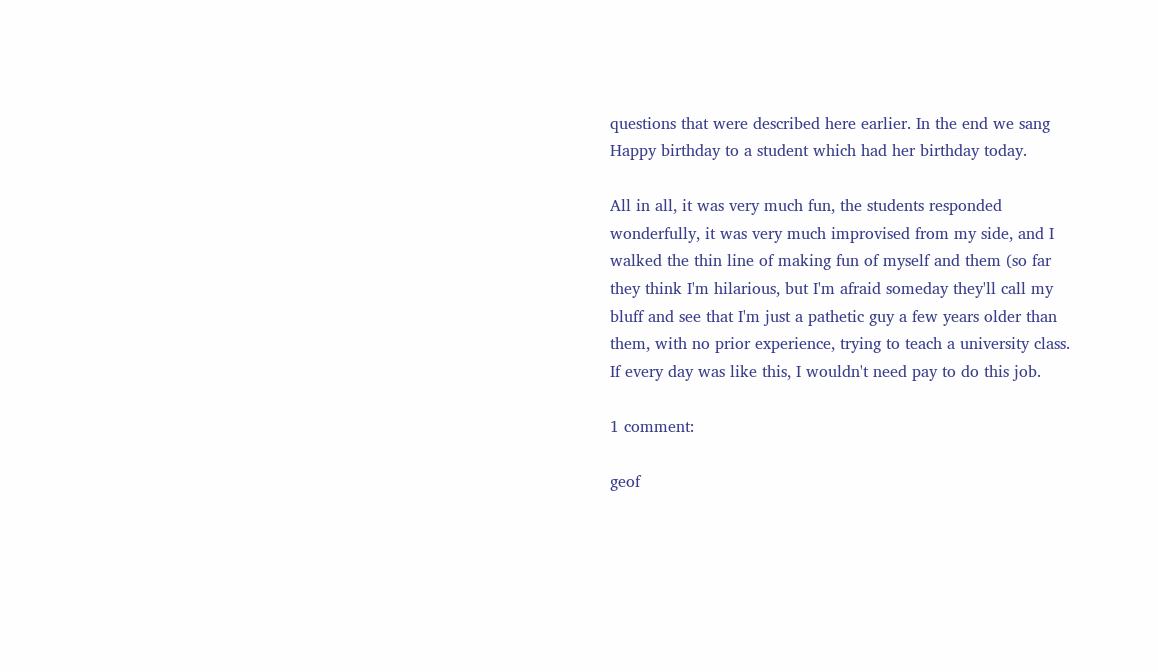questions that were described here earlier. In the end we sang Happy birthday to a student which had her birthday today.

All in all, it was very much fun, the students responded wonderfully, it was very much improvised from my side, and I walked the thin line of making fun of myself and them (so far they think I'm hilarious, but I'm afraid someday they'll call my bluff and see that I'm just a pathetic guy a few years older than them, with no prior experience, trying to teach a university class. If every day was like this, I wouldn't need pay to do this job.

1 comment:

geof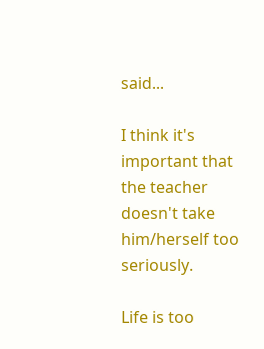said...

I think it's important that the teacher doesn't take him/herself too seriously.

Life is too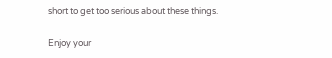short to get too serious about these things.

Enjoy your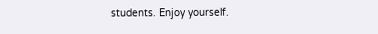students. Enjoy yourself.